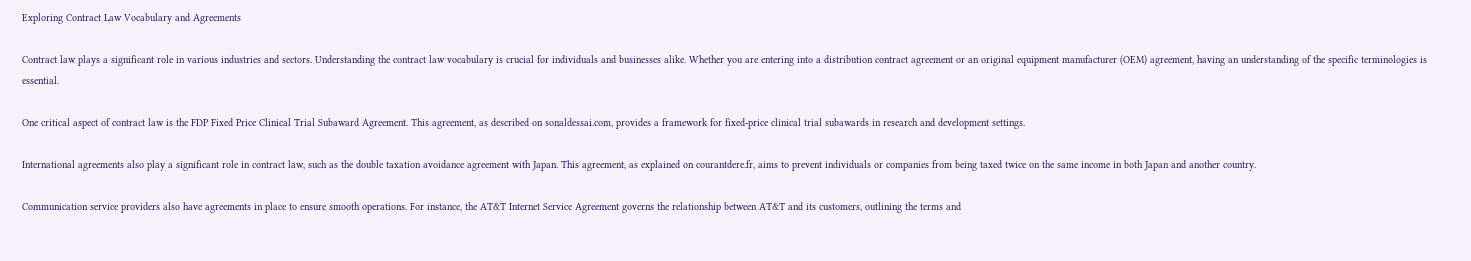Exploring Contract Law Vocabulary and Agreements

Contract law plays a significant role in various industries and sectors. Understanding the contract law vocabulary is crucial for individuals and businesses alike. Whether you are entering into a distribution contract agreement or an original equipment manufacturer (OEM) agreement, having an understanding of the specific terminologies is essential.

One critical aspect of contract law is the FDP Fixed Price Clinical Trial Subaward Agreement. This agreement, as described on sonaldessai.com, provides a framework for fixed-price clinical trial subawards in research and development settings.

International agreements also play a significant role in contract law, such as the double taxation avoidance agreement with Japan. This agreement, as explained on courantdere.fr, aims to prevent individuals or companies from being taxed twice on the same income in both Japan and another country.

Communication service providers also have agreements in place to ensure smooth operations. For instance, the AT&T Internet Service Agreement governs the relationship between AT&T and its customers, outlining the terms and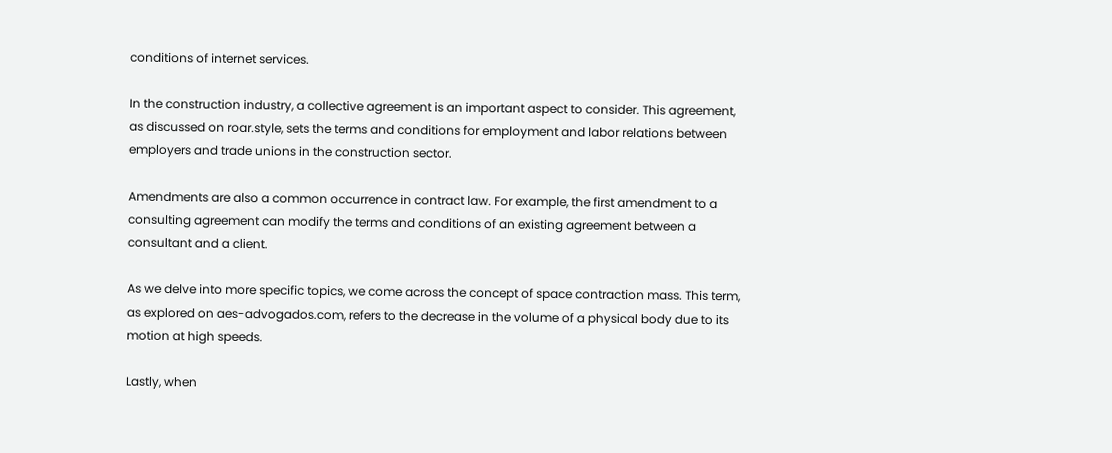conditions of internet services.

In the construction industry, a collective agreement is an important aspect to consider. This agreement, as discussed on roar.style, sets the terms and conditions for employment and labor relations between employers and trade unions in the construction sector.

Amendments are also a common occurrence in contract law. For example, the first amendment to a consulting agreement can modify the terms and conditions of an existing agreement between a consultant and a client.

As we delve into more specific topics, we come across the concept of space contraction mass. This term, as explored on aes-advogados.com, refers to the decrease in the volume of a physical body due to its motion at high speeds.

Lastly, when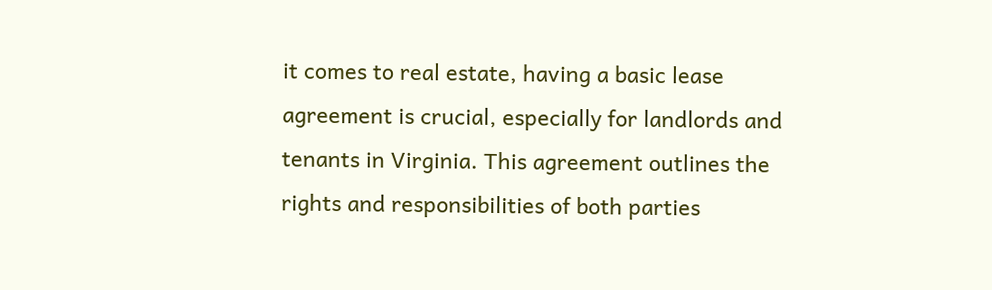it comes to real estate, having a basic lease agreement is crucial, especially for landlords and tenants in Virginia. This agreement outlines the rights and responsibilities of both parties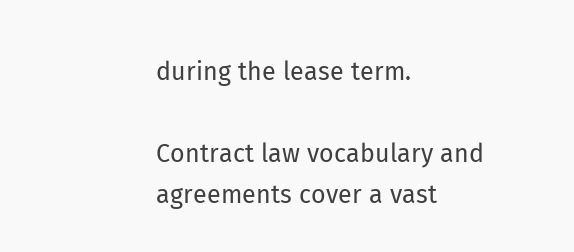during the lease term.

Contract law vocabulary and agreements cover a vast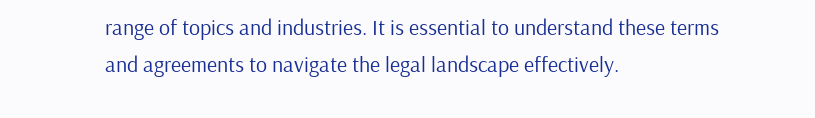range of topics and industries. It is essential to understand these terms and agreements to navigate the legal landscape effectively.